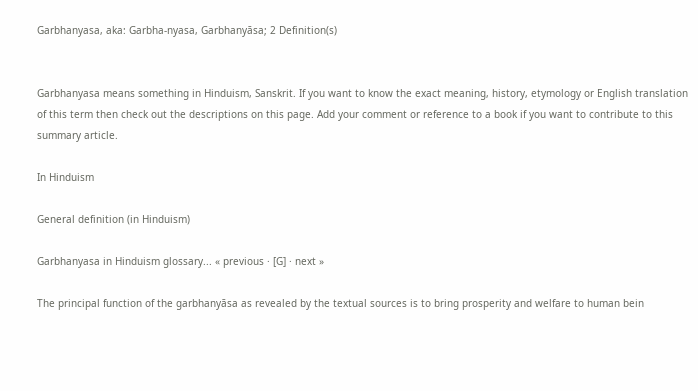Garbhanyasa, aka: Garbha-nyasa, Garbhanyāsa; 2 Definition(s)


Garbhanyasa means something in Hinduism, Sanskrit. If you want to know the exact meaning, history, etymology or English translation of this term then check out the descriptions on this page. Add your comment or reference to a book if you want to contribute to this summary article.

In Hinduism

General definition (in Hinduism)

Garbhanyasa in Hinduism glossary... « previous · [G] · next »

The principal function of the garbhanyāsa as revealed by the textual sources is to bring prosperity and welfare to human bein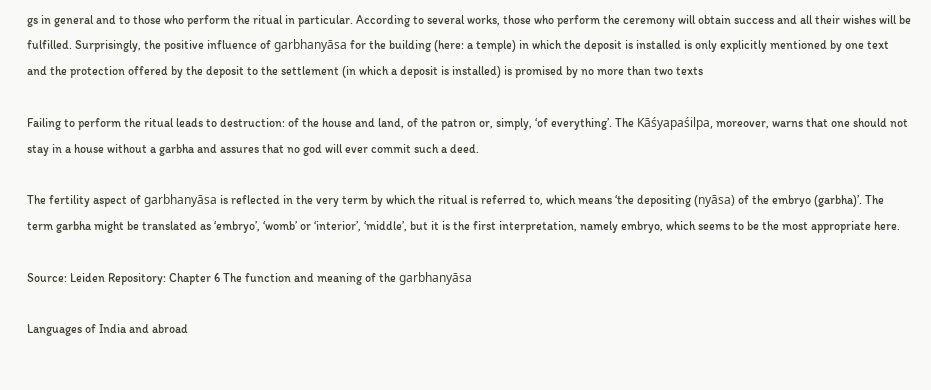gs in general and to those who perform the ritual in particular. According to several works, those who perform the ceremony will obtain success and all their wishes will be fulfilled. Surprisingly, the positive influence of garbhanyāsa for the building (here: a temple) in which the deposit is installed is only explicitly mentioned by one text and the protection offered by the deposit to the settlement (in which a deposit is installed) is promised by no more than two texts

Failing to perform the ritual leads to destruction: of the house and land, of the patron or, simply, ‘of everything’. The Kāśyapaśilpa, moreover, warns that one should not stay in a house without a garbha and assures that no god will ever commit such a deed.

The fertility aspect of garbhanyāsa is reflected in the very term by which the ritual is referred to, which means ‘the depositing (nyāsa) of the embryo (garbha)’. The term garbha might be translated as ‘embryo’, ‘womb’ or ‘interior’, ‘middle’, but it is the first interpretation, namely embryo, which seems to be the most appropriate here.

Source: Leiden Repository: Chapter 6 The function and meaning of the garbhanyāsa

Languages of India and abroad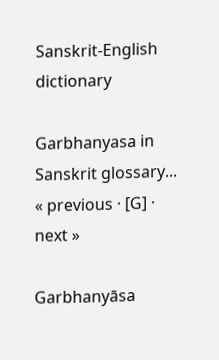Sanskrit-English dictionary

Garbhanyasa in Sanskrit glossary... « previous · [G] · next »

Garbhanyāsa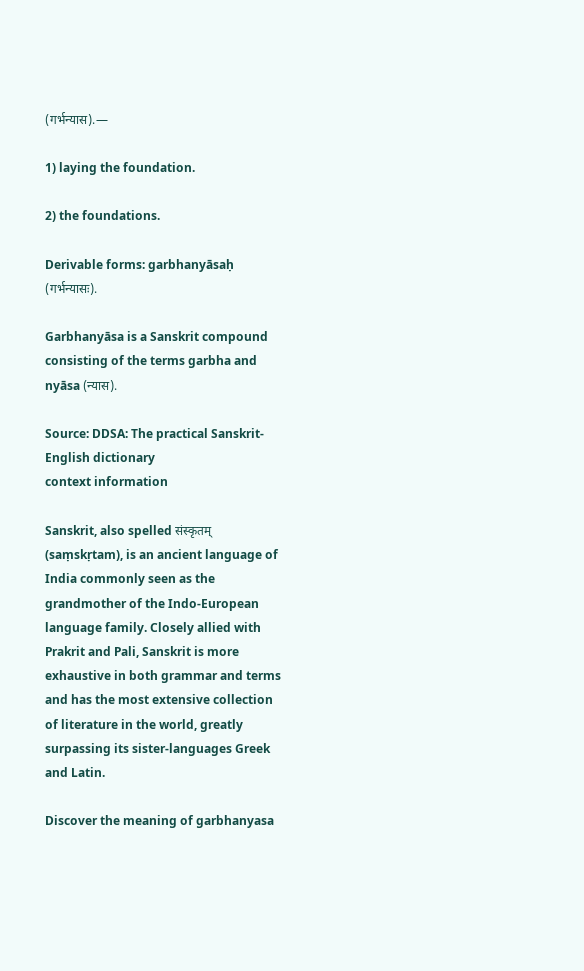(गर्भन्यास).—

1) laying the foundation.

2) the foundations.

Derivable forms: garbhanyāsaḥ (गर्भन्यासः).

Garbhanyāsa is a Sanskrit compound consisting of the terms garbha and nyāsa (न्यास).

Source: DDSA: The practical Sanskrit-English dictionary
context information

Sanskrit, also spelled संस्कृतम् (saṃskṛtam), is an ancient language of India commonly seen as the grandmother of the Indo-European language family. Closely allied with Prakrit and Pali, Sanskrit is more exhaustive in both grammar and terms and has the most extensive collection of literature in the world, greatly surpassing its sister-languages Greek and Latin.

Discover the meaning of garbhanyasa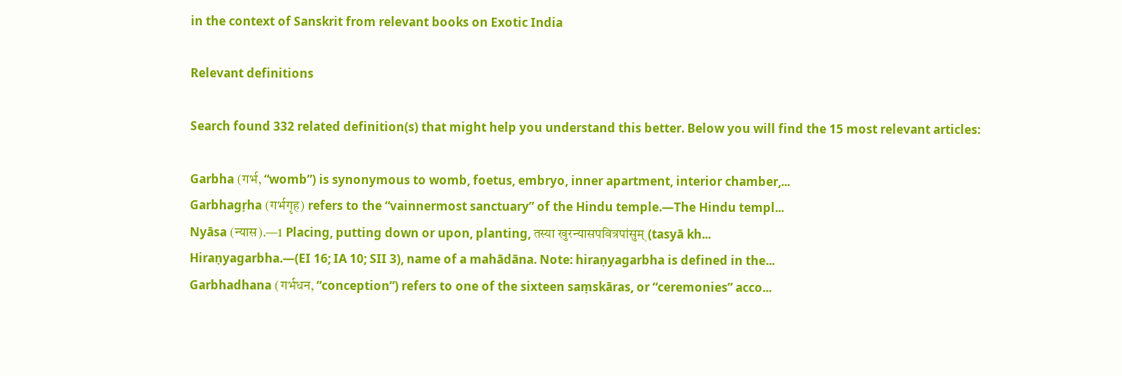in the context of Sanskrit from relevant books on Exotic India

Relevant definitions

Search found 332 related definition(s) that might help you understand this better. Below you will find the 15 most relevant articles:

Garbha (गर्भ, “womb”) is synonymous to womb, foetus, embryo, inner apartment, interior chamber,...
Garbhagṛha (गर्भगृह) refers to the “vainnermost sanctuary” of the Hindu temple.—The Hindu templ...
Nyāsa (न्यास).—1 Placing, putting down or upon, planting, तस्या खुरन्यासपवित्रपांसुम् (tasyā kh...
Hiraṇyagarbha.—(EI 16; IA 10; SII 3), name of a mahādāna. Note: hiraṇyagarbha is defined in the...
Garbhadhana (गर्भधन, “conception”) refers to one of the sixteen saṃskāras, or “ceremonies” acco...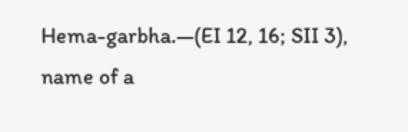Hema-garbha.—(EI 12, 16; SII 3), name of a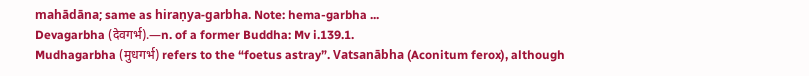mahādāna; same as hiraṇya-garbha. Note: hema-garbha ...
Devagarbha (देवगर्भ).—n. of a former Buddha: Mv i.139.1.
Mudhagarbha (मुधगर्भ) refers to the “foetus astray”. Vatsanābha (Aconitum ferox), although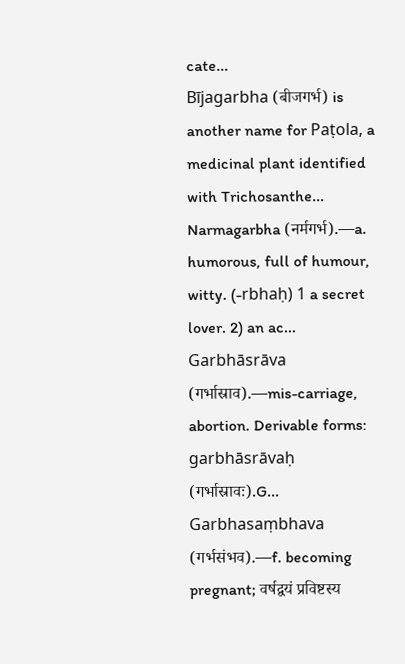cate...
Bījagarbha (बीजगर्भ) is another name for Paṭola, a medicinal plant identified with Trichosanthe...
Narmagarbha (नर्मगर्भ).—a. humorous, full of humour, witty. (-rbhaḥ) 1 a secret lover. 2) an ac...
Garbhāsrāva (गर्भास्राव).—mis-carriage, abortion. Derivable forms: garbhāsrāvaḥ (गर्भास्रावः).G...
Garbhasaṃbhava (गर्भसंभव).—f. becoming pregnant; वर्षद्वयं प्रविष्टस्य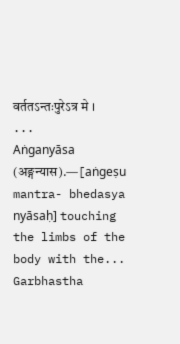वर्ततऽन्तःपुरेऽत्र मे । ...
Aṅganyāsa (अङ्गन्यास).—[aṅgeṣu mantra- bhedasya nyāsaḥ] touching the limbs of the body with the...
Garbhastha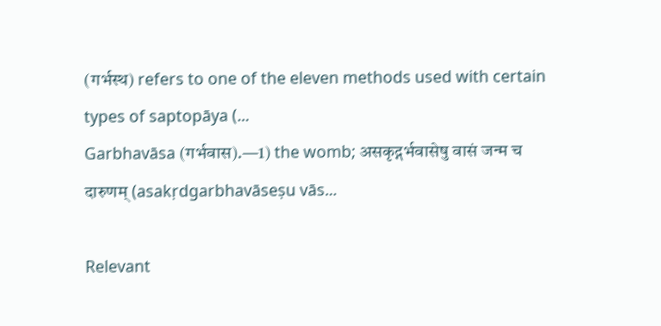(गर्भस्थ) refers to one of the eleven methods used with certain types of saptopāya (...
Garbhavāsa (गर्भवास).—1) the womb; असकृद्गर्भवासेषु वासं जन्म च दारुणम् (asakṛdgarbhavāseṣu vās...

Relevant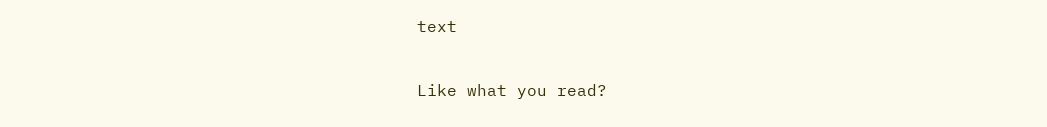text

Like what you read?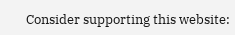Consider supporting this website: